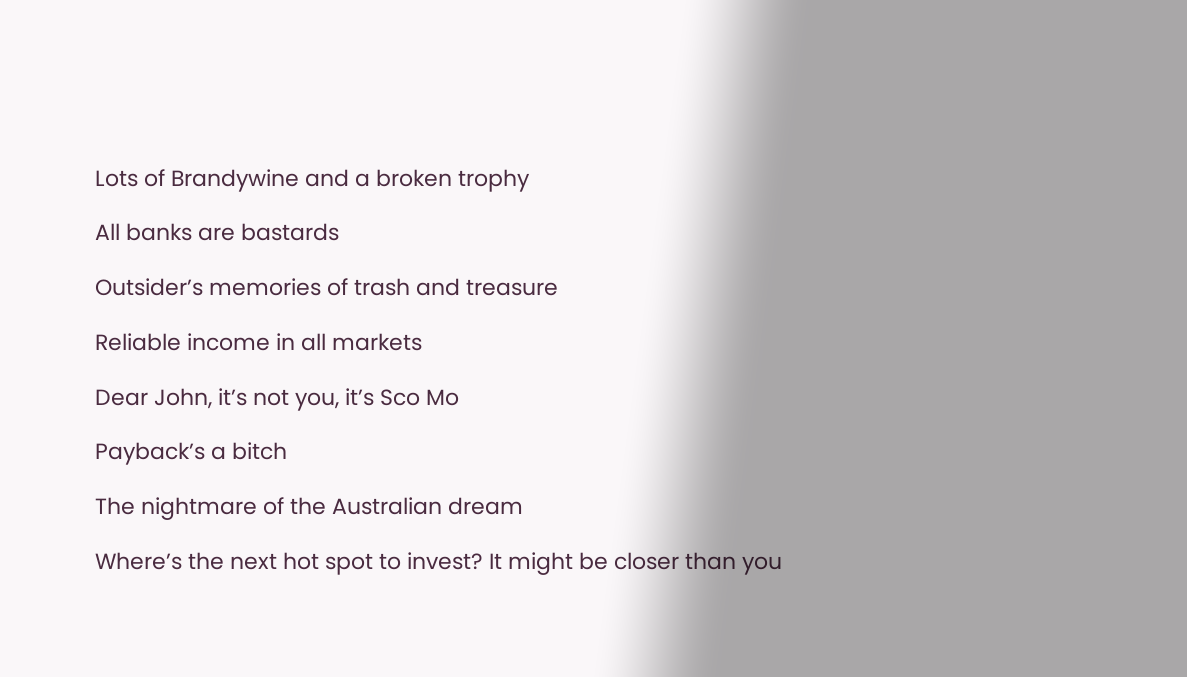Lots of Brandywine and a broken trophy

All banks are bastards

Outsider’s memories of trash and treasure

Reliable income in all markets

Dear John, it’s not you, it’s Sco Mo

Payback’s a bitch

The nightmare of the Australian dream

Where’s the next hot spot to invest? It might be closer than you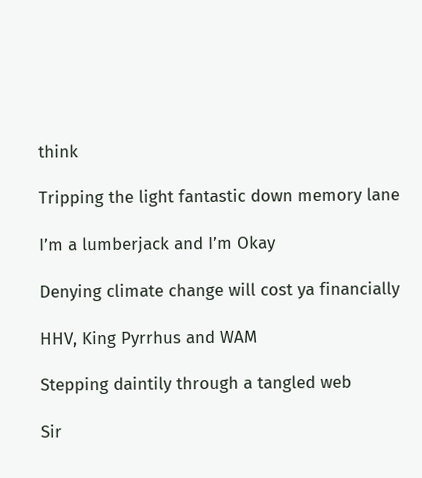think

Tripping the light fantastic down memory lane

I’m a lumberjack and I’m Okay

Denying climate change will cost ya financially

HHV, King Pyrrhus and WAM

Stepping daintily through a tangled web

Sir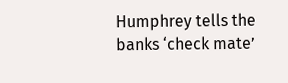Humphrey tells the banks ‘check mate’